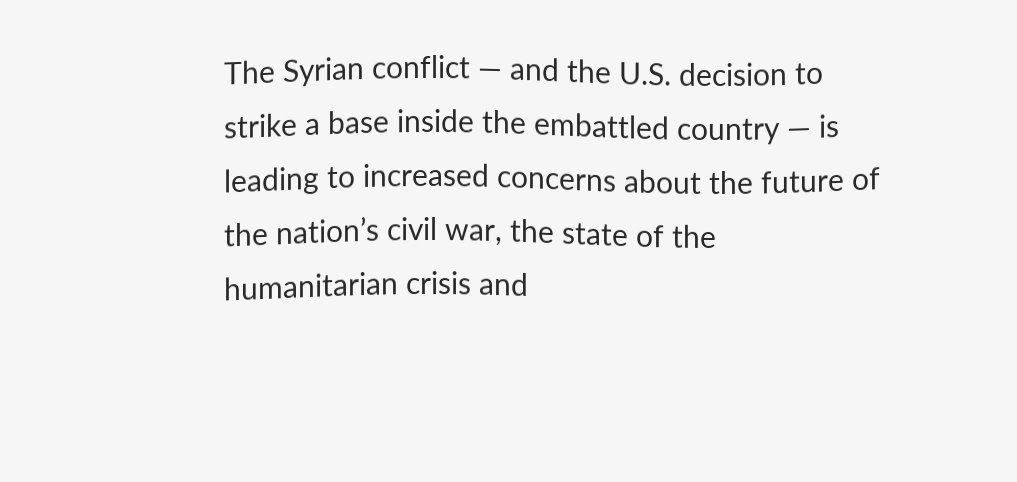The Syrian conflict — and the U.S. decision to strike a base inside the embattled country — is leading to increased concerns about the future of the nation’s civil war, the state of the humanitarian crisis and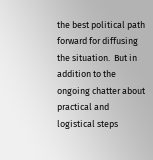the best political path forward for diffusing the situation.  But in addition to the ongoing chatter about practical and logistical steps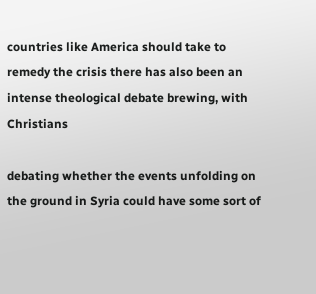countries like America should take to remedy the crisis there has also been an intense theological debate brewing, with Christians

debating whether the events unfolding on the ground in Syria could have some sort of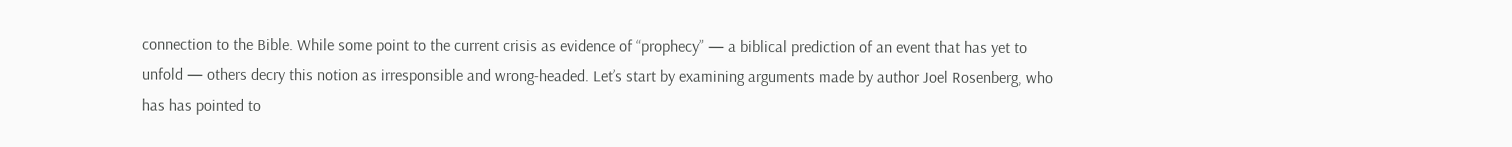connection to the Bible. While some point to the current crisis as evidence of “prophecy” — a biblical prediction of an event that has yet to unfold — others decry this notion as irresponsible and wrong-headed. Let’s start by examining arguments made by author Joel Rosenberg, who has has pointed to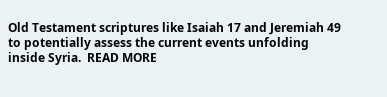Old Testament scriptures like Isaiah 17 and Jeremiah 49 to potentially assess the current events unfolding inside Syria.  READ MORE